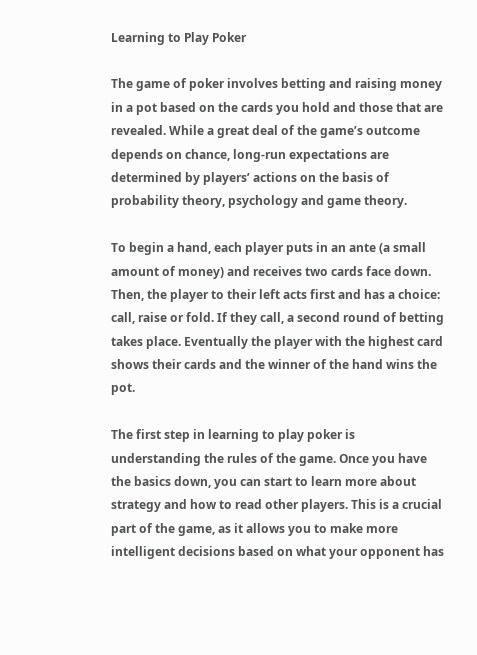Learning to Play Poker

The game of poker involves betting and raising money in a pot based on the cards you hold and those that are revealed. While a great deal of the game’s outcome depends on chance, long-run expectations are determined by players’ actions on the basis of probability theory, psychology and game theory.

To begin a hand, each player puts in an ante (a small amount of money) and receives two cards face down. Then, the player to their left acts first and has a choice: call, raise or fold. If they call, a second round of betting takes place. Eventually the player with the highest card shows their cards and the winner of the hand wins the pot.

The first step in learning to play poker is understanding the rules of the game. Once you have the basics down, you can start to learn more about strategy and how to read other players. This is a crucial part of the game, as it allows you to make more intelligent decisions based on what your opponent has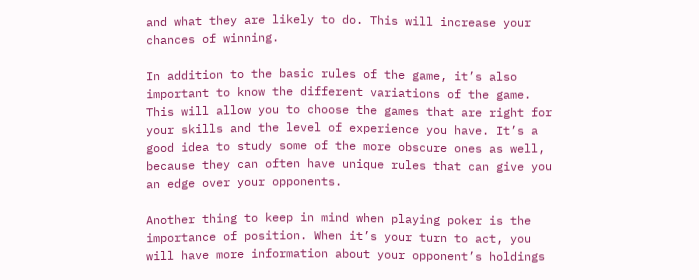and what they are likely to do. This will increase your chances of winning.

In addition to the basic rules of the game, it’s also important to know the different variations of the game. This will allow you to choose the games that are right for your skills and the level of experience you have. It’s a good idea to study some of the more obscure ones as well, because they can often have unique rules that can give you an edge over your opponents.

Another thing to keep in mind when playing poker is the importance of position. When it’s your turn to act, you will have more information about your opponent’s holdings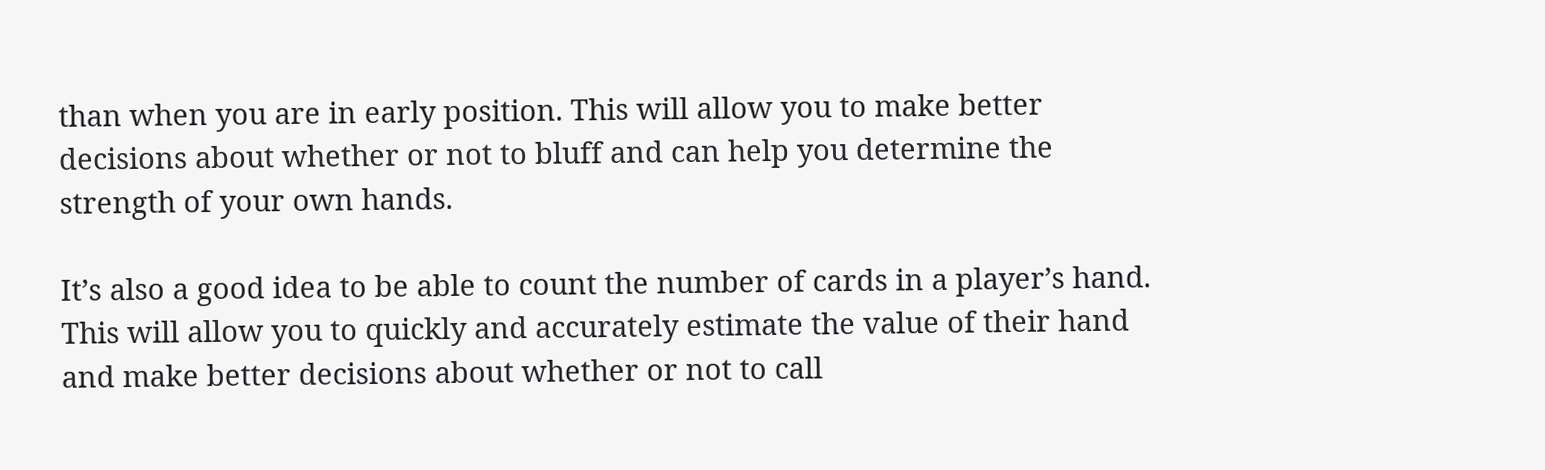than when you are in early position. This will allow you to make better decisions about whether or not to bluff and can help you determine the strength of your own hands.

It’s also a good idea to be able to count the number of cards in a player’s hand. This will allow you to quickly and accurately estimate the value of their hand and make better decisions about whether or not to call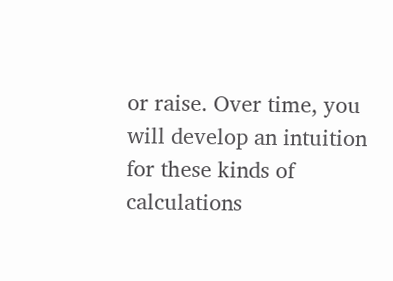or raise. Over time, you will develop an intuition for these kinds of calculations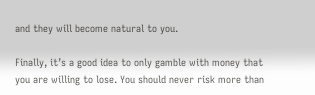and they will become natural to you.

Finally, it’s a good idea to only gamble with money that you are willing to lose. You should never risk more than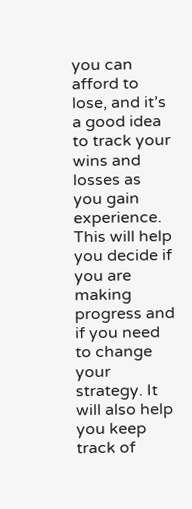you can afford to lose, and it’s a good idea to track your wins and losses as you gain experience. This will help you decide if you are making progress and if you need to change your strategy. It will also help you keep track of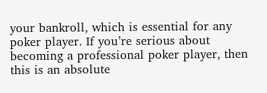your bankroll, which is essential for any poker player. If you’re serious about becoming a professional poker player, then this is an absolute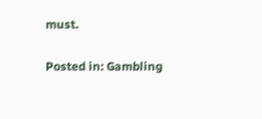must.

Posted in: Gambling